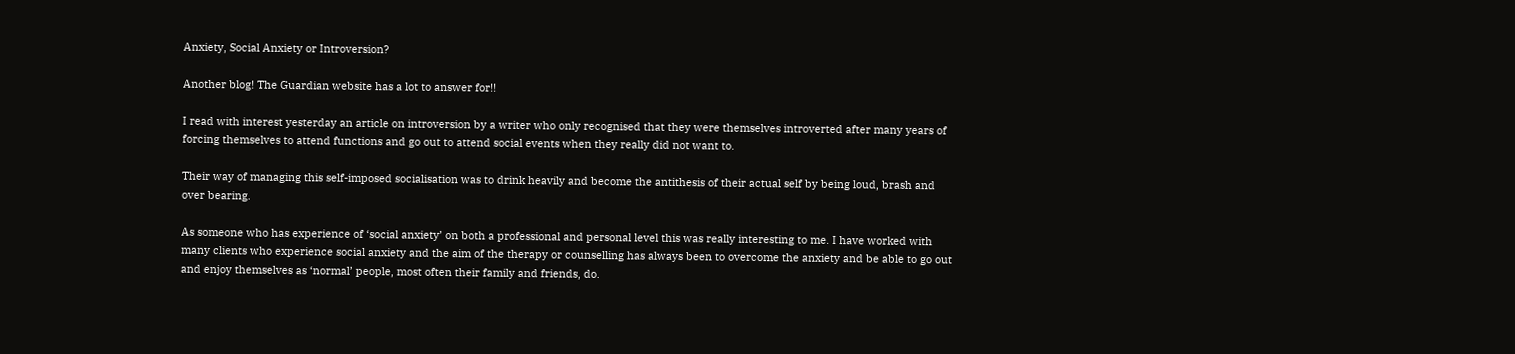Anxiety, Social Anxiety or Introversion?

Another blog! The Guardian website has a lot to answer for!!

I read with interest yesterday an article on introversion by a writer who only recognised that they were themselves introverted after many years of forcing themselves to attend functions and go out to attend social events when they really did not want to.

Their way of managing this self-imposed socialisation was to drink heavily and become the antithesis of their actual self by being loud, brash and over bearing.

As someone who has experience of ‘social anxiety’ on both a professional and personal level this was really interesting to me. I have worked with many clients who experience social anxiety and the aim of the therapy or counselling has always been to overcome the anxiety and be able to go out and enjoy themselves as ‘normal’ people, most often their family and friends, do.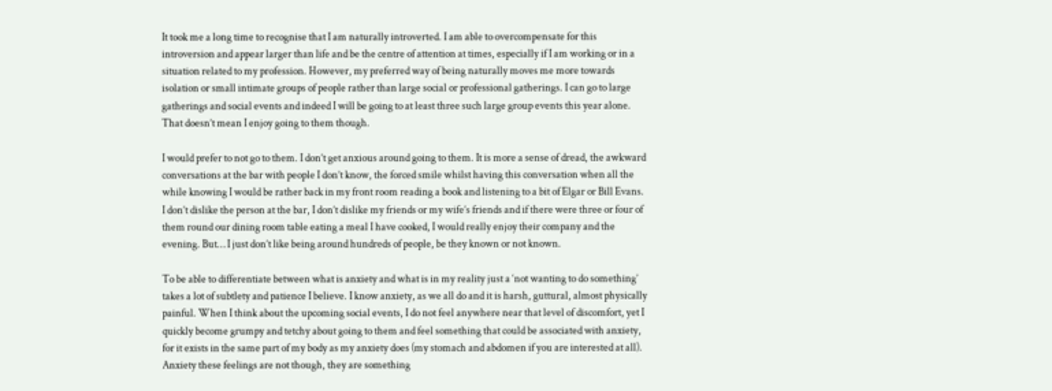It took me a long time to recognise that I am naturally introverted. I am able to overcompensate for this introversion and appear larger than life and be the centre of attention at times, especially if I am working or in a situation related to my profession. However, my preferred way of being naturally moves me more towards isolation or small intimate groups of people rather than large social or professional gatherings. I can go to large gatherings and social events and indeed I will be going to at least three such large group events this year alone. That doesn’t mean I enjoy going to them though.

I would prefer to not go to them. I don’t get anxious around going to them. It is more a sense of dread, the awkward conversations at the bar with people I don’t know, the forced smile whilst having this conversation when all the while knowing I would be rather back in my front room reading a book and listening to a bit of Elgar or Bill Evans. I don’t dislike the person at the bar, I don’t dislike my friends or my wife’s friends and if there were three or four of them round our dining room table eating a meal I have cooked, I would really enjoy their company and the evening. But… I just don’t like being around hundreds of people, be they known or not known.

To be able to differentiate between what is anxiety and what is in my reality just a ‘not wanting to do something’ takes a lot of subtlety and patience I believe. I know anxiety, as we all do and it is harsh, guttural, almost physically painful. When I think about the upcoming social events, I do not feel anywhere near that level of discomfort, yet I quickly become grumpy and tetchy about going to them and feel something that could be associated with anxiety, for it exists in the same part of my body as my anxiety does (my stomach and abdomen if you are interested at all). Anxiety these feelings are not though, they are something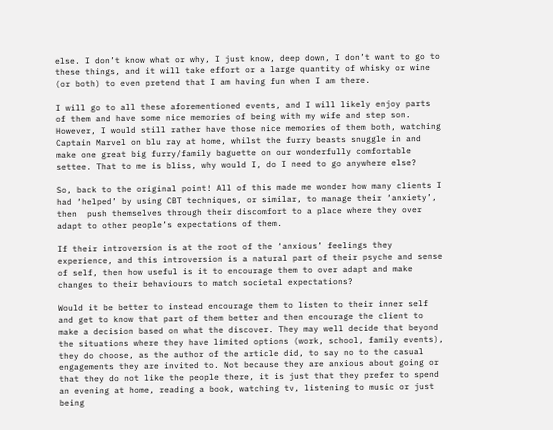else. I don’t know what or why, I just know, deep down, I don’t want to go to these things, and it will take effort or a large quantity of whisky or wine (or both) to even pretend that I am having fun when I am there.

I will go to all these aforementioned events, and I will likely enjoy parts of them and have some nice memories of being with my wife and step son. However, I would still rather have those nice memories of them both, watching Captain Marvel on blu ray at home, whilst the furry beasts snuggle in and make one great big furry/family baguette on our wonderfully comfortable settee. That to me is bliss, why would I, do I need to go anywhere else?

So, back to the original point! All of this made me wonder how many clients I had ‘helped’ by using CBT techniques, or similar, to manage their ‘anxiety’, then  push themselves through their discomfort to a place where they over adapt to other people’s expectations of them.

If their introversion is at the root of the ‘anxious’ feelings they experience, and this introversion is a natural part of their psyche and sense of self, then how useful is it to encourage them to over adapt and make changes to their behaviours to match societal expectations?

Would it be better to instead encourage them to listen to their inner self and get to know that part of them better and then encourage the client to make a decision based on what the discover. They may well decide that beyond the situations where they have limited options (work, school, family events), they do choose, as the author of the article did, to say no to the casual engagements they are invited to. Not because they are anxious about going or that they do not like the people there, it is just that they prefer to spend an evening at home, reading a book, watching tv, listening to music or just being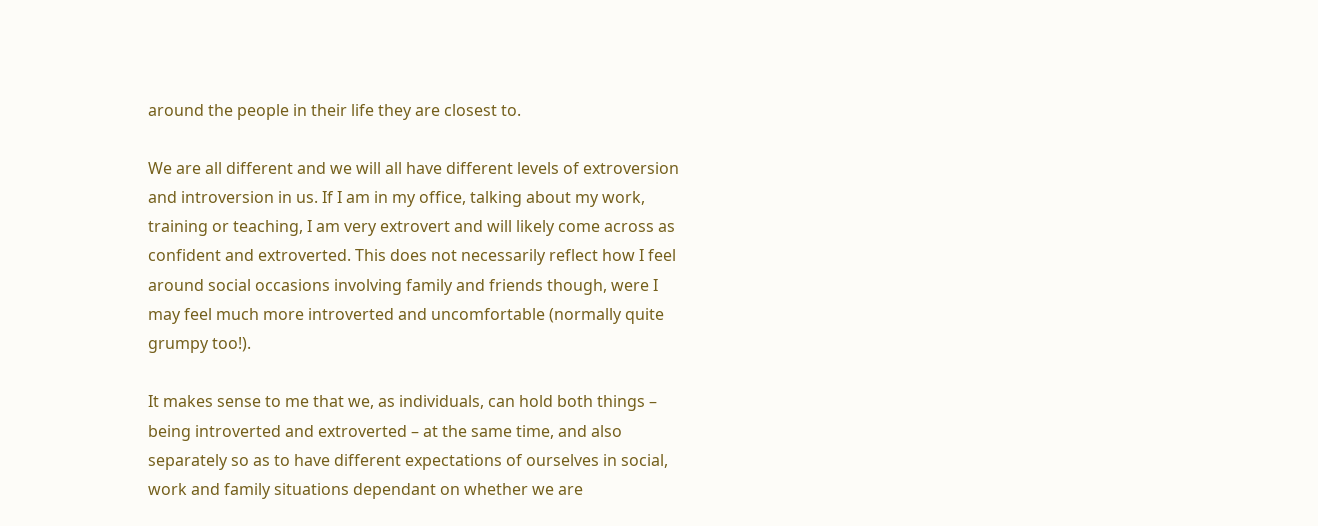around the people in their life they are closest to.

We are all different and we will all have different levels of extroversion and introversion in us. If I am in my office, talking about my work, training or teaching, I am very extrovert and will likely come across as confident and extroverted. This does not necessarily reflect how I feel around social occasions involving family and friends though, were I may feel much more introverted and uncomfortable (normally quite grumpy too!).

It makes sense to me that we, as individuals, can hold both things – being introverted and extroverted – at the same time, and also separately so as to have different expectations of ourselves in social, work and family situations dependant on whether we are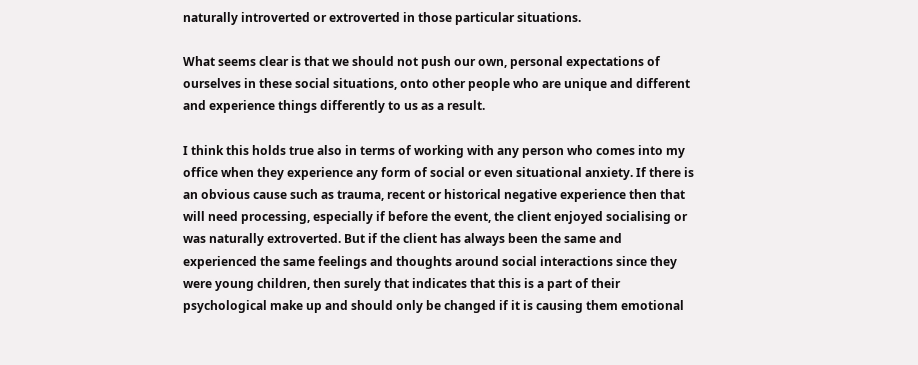naturally introverted or extroverted in those particular situations.

What seems clear is that we should not push our own, personal expectations of ourselves in these social situations, onto other people who are unique and different and experience things differently to us as a result.

I think this holds true also in terms of working with any person who comes into my office when they experience any form of social or even situational anxiety. If there is an obvious cause such as trauma, recent or historical negative experience then that will need processing, especially if before the event, the client enjoyed socialising or was naturally extroverted. But if the client has always been the same and experienced the same feelings and thoughts around social interactions since they were young children, then surely that indicates that this is a part of their psychological make up and should only be changed if it is causing them emotional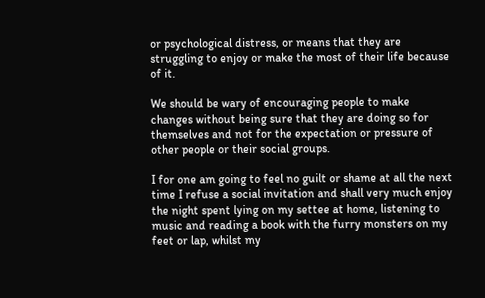or psychological distress, or means that they are struggling to enjoy or make the most of their life because of it.

We should be wary of encouraging people to make changes without being sure that they are doing so for themselves and not for the expectation or pressure of other people or their social groups.

I for one am going to feel no guilt or shame at all the next time I refuse a social invitation and shall very much enjoy the night spent lying on my settee at home, listening to music and reading a book with the furry monsters on my feet or lap, whilst my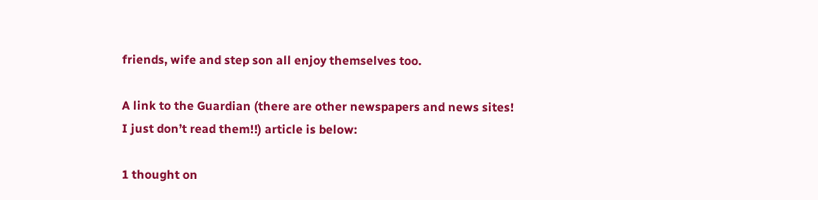friends, wife and step son all enjoy themselves too.

A link to the Guardian (there are other newspapers and news sites! I just don’t read them!!) article is below:

1 thought on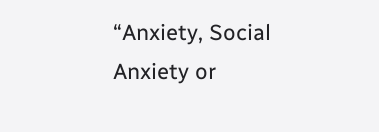“Anxiety, Social Anxiety or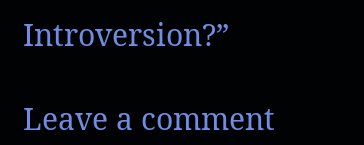Introversion?”

Leave a comment